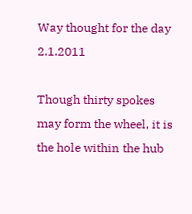Way thought for the day 2.1.2011

Though thirty spokes may form the wheel, it is the hole within the hub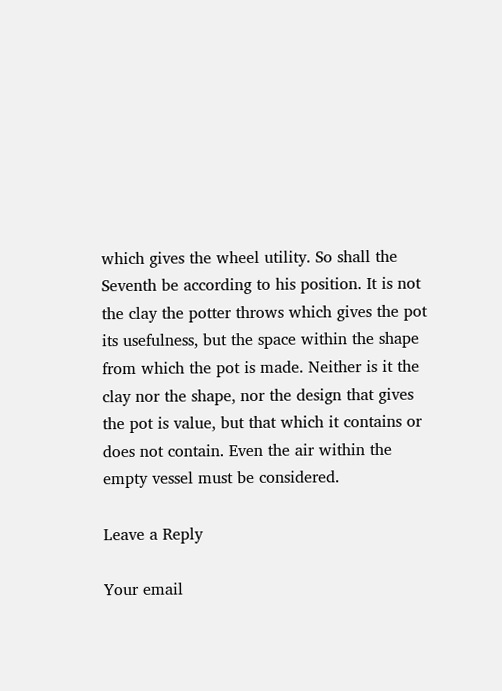which gives the wheel utility. So shall the Seventh be according to his position. It is not the clay the potter throws which gives the pot its usefulness, but the space within the shape from which the pot is made. Neither is it the clay nor the shape, nor the design that gives the pot is value, but that which it contains or does not contain. Even the air within the empty vessel must be considered.

Leave a Reply

Your email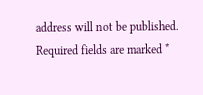address will not be published. Required fields are marked *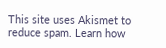This site uses Akismet to reduce spam. Learn how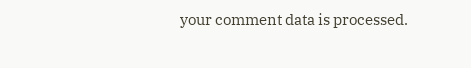your comment data is processed.